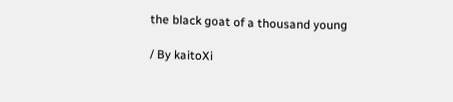the black goat of a thousand young

/ By kaitoXi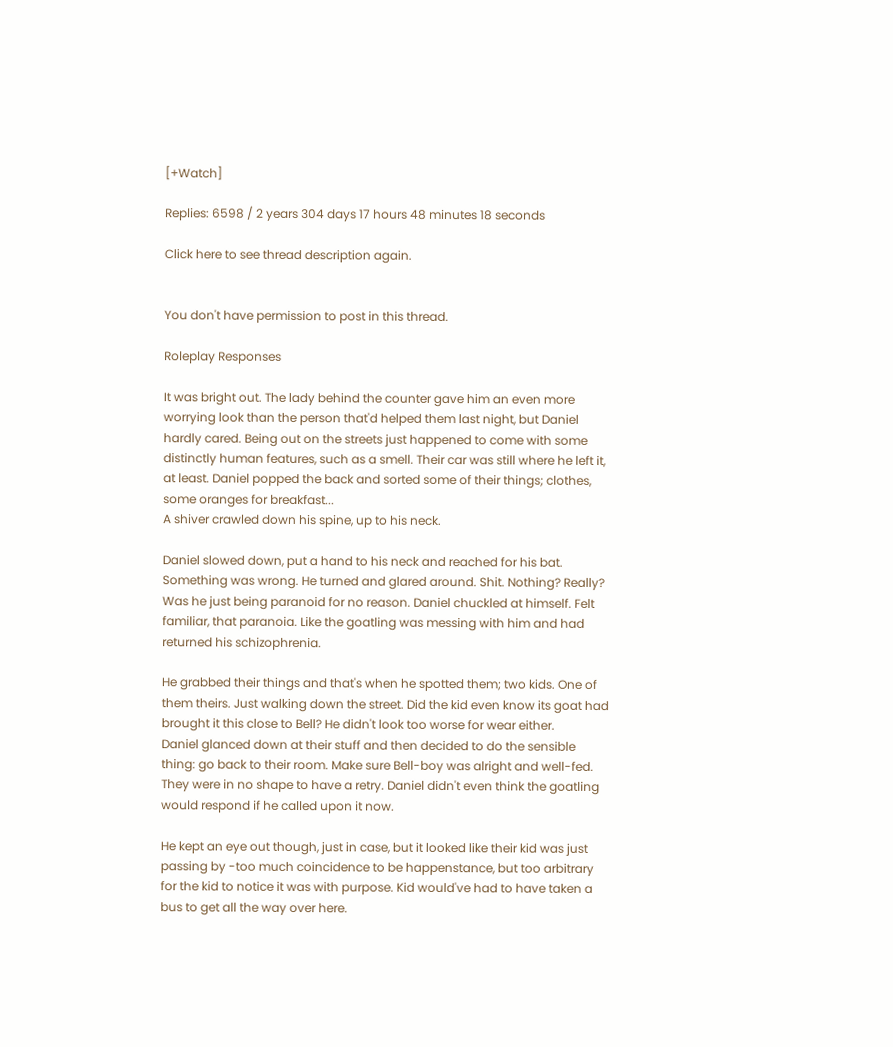[+Watch]

Replies: 6598 / 2 years 304 days 17 hours 48 minutes 18 seconds

Click here to see thread description again.


You don't have permission to post in this thread.

Roleplay Responses

It was bright out. The lady behind the counter gave him an even more worrying look than the person that'd helped them last night, but Daniel hardly cared. Being out on the streets just happened to come with some distinctly human features, such as a smell. Their car was still where he left it, at least. Daniel popped the back and sorted some of their things; clothes, some oranges for breakfast...
A shiver crawled down his spine, up to his neck.

Daniel slowed down, put a hand to his neck and reached for his bat. Something was wrong. He turned and glared around. Shit. Nothing? Really? Was he just being paranoid for no reason. Daniel chuckled at himself. Felt familiar, that paranoia. Like the goatling was messing with him and had returned his schizophrenia.

He grabbed their things and that's when he spotted them; two kids. One of them theirs. Just walking down the street. Did the kid even know its goat had brought it this close to Bell? He didn't look too worse for wear either.
Daniel glanced down at their stuff and then decided to do the sensible thing: go back to their room. Make sure Bell-boy was alright and well-fed. They were in no shape to have a retry. Daniel didn't even think the goatling would respond if he called upon it now.

He kept an eye out though, just in case, but it looked like their kid was just passing by -too much coincidence to be happenstance, but too arbitrary for the kid to notice it was with purpose. Kid would've had to have taken a bus to get all the way over here.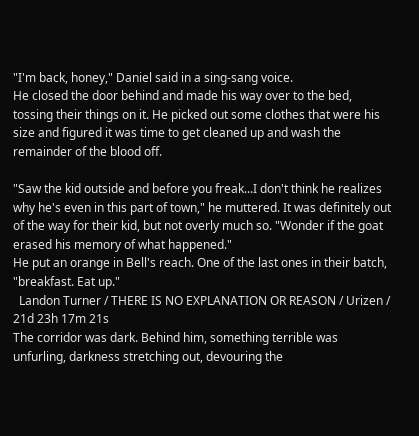"I'm back, honey," Daniel said in a sing-sang voice.
He closed the door behind and made his way over to the bed, tossing their things on it. He picked out some clothes that were his size and figured it was time to get cleaned up and wash the remainder of the blood off.

"Saw the kid outside and before you freak...I don't think he realizes why he's even in this part of town," he muttered. It was definitely out of the way for their kid, but not overly much so. "Wonder if the goat erased his memory of what happened."
He put an orange in Bell's reach. One of the last ones in their batch, "breakfast. Eat up."
  Landon Turner / THERE IS NO EXPLANATION OR REASON / Urizen / 21d 23h 17m 21s
The corridor was dark. Behind him, something terrible was unfurling, darkness stretching out, devouring the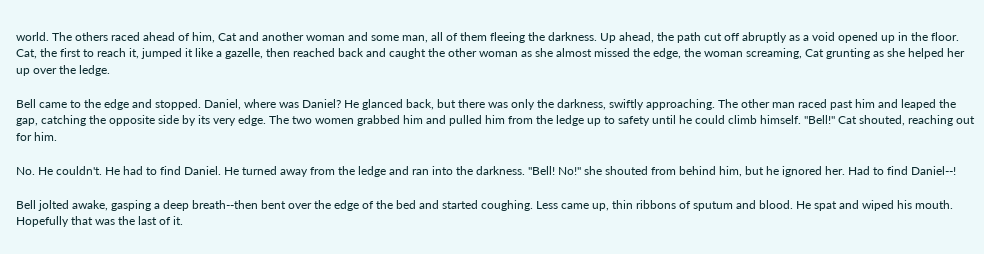world. The others raced ahead of him, Cat and another woman and some man, all of them fleeing the darkness. Up ahead, the path cut off abruptly as a void opened up in the floor. Cat, the first to reach it, jumped it like a gazelle, then reached back and caught the other woman as she almost missed the edge, the woman screaming, Cat grunting as she helped her up over the ledge.

Bell came to the edge and stopped. Daniel, where was Daniel? He glanced back, but there was only the darkness, swiftly approaching. The other man raced past him and leaped the gap, catching the opposite side by its very edge. The two women grabbed him and pulled him from the ledge up to safety until he could climb himself. "Bell!" Cat shouted, reaching out for him.

No. He couldn't. He had to find Daniel. He turned away from the ledge and ran into the darkness. "Bell! No!" she shouted from behind him, but he ignored her. Had to find Daniel--!

Bell jolted awake, gasping a deep breath--then bent over the edge of the bed and started coughing. Less came up, thin ribbons of sputum and blood. He spat and wiped his mouth. Hopefully that was the last of it.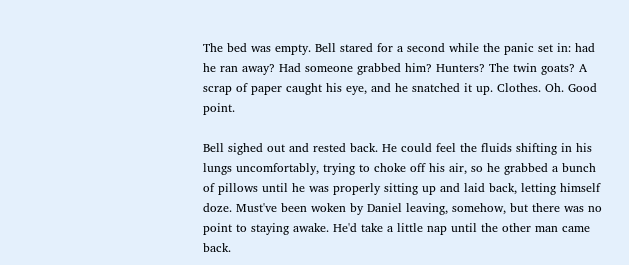The bed was empty. Bell stared for a second while the panic set in: had he ran away? Had someone grabbed him? Hunters? The twin goats? A scrap of paper caught his eye, and he snatched it up. Clothes. Oh. Good point.

Bell sighed out and rested back. He could feel the fluids shifting in his lungs uncomfortably, trying to choke off his air, so he grabbed a bunch of pillows until he was properly sitting up and laid back, letting himself doze. Must've been woken by Daniel leaving, somehow, but there was no point to staying awake. He'd take a little nap until the other man came back.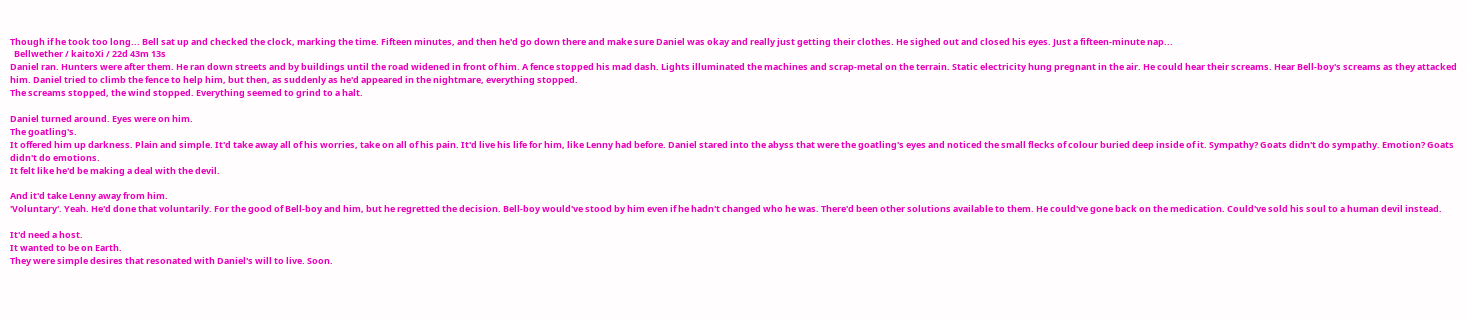Though if he took too long... Bell sat up and checked the clock, marking the time. Fifteen minutes, and then he'd go down there and make sure Daniel was okay and really just getting their clothes. He sighed out and closed his eyes. Just a fifteen-minute nap...
  Bellwether / kaitoXi / 22d 43m 13s
Daniel ran. Hunters were after them. He ran down streets and by buildings until the road widened in front of him. A fence stopped his mad dash. Lights illuminated the machines and scrap-metal on the terrain. Static electricity hung pregnant in the air. He could hear their screams. Hear Bell-boy's screams as they attacked him. Daniel tried to climb the fence to help him, but then, as suddenly as he'd appeared in the nightmare, everything stopped.
The screams stopped, the wind stopped. Everything seemed to grind to a halt.

Daniel turned around. Eyes were on him.
The goatling's.
It offered him up darkness. Plain and simple. It'd take away all of his worries, take on all of his pain. It'd live his life for him, like Lenny had before. Daniel stared into the abyss that were the goatling's eyes and noticed the small flecks of colour buried deep inside of it. Sympathy? Goats didn't do sympathy. Emotion? Goats didn't do emotions.
It felt like he'd be making a deal with the devil.

And it'd take Lenny away from him.
'Voluntary'. Yeah. He'd done that voluntarily. For the good of Bell-boy and him, but he regretted the decision. Bell-boy would've stood by him even if he hadn't changed who he was. There'd been other solutions available to them. He could've gone back on the medication. Could've sold his soul to a human devil instead.

It'd need a host.
It wanted to be on Earth.
They were simple desires that resonated with Daniel's will to live. Soon.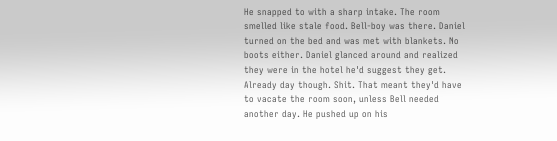He snapped to with a sharp intake. The room smelled like stale food. Bell-boy was there. Daniel turned on the bed and was met with blankets. No boots either. Daniel glanced around and realized they were in the hotel he'd suggest they get. Already day though. Shit. That meant they'd have to vacate the room soon, unless Bell needed another day. He pushed up on his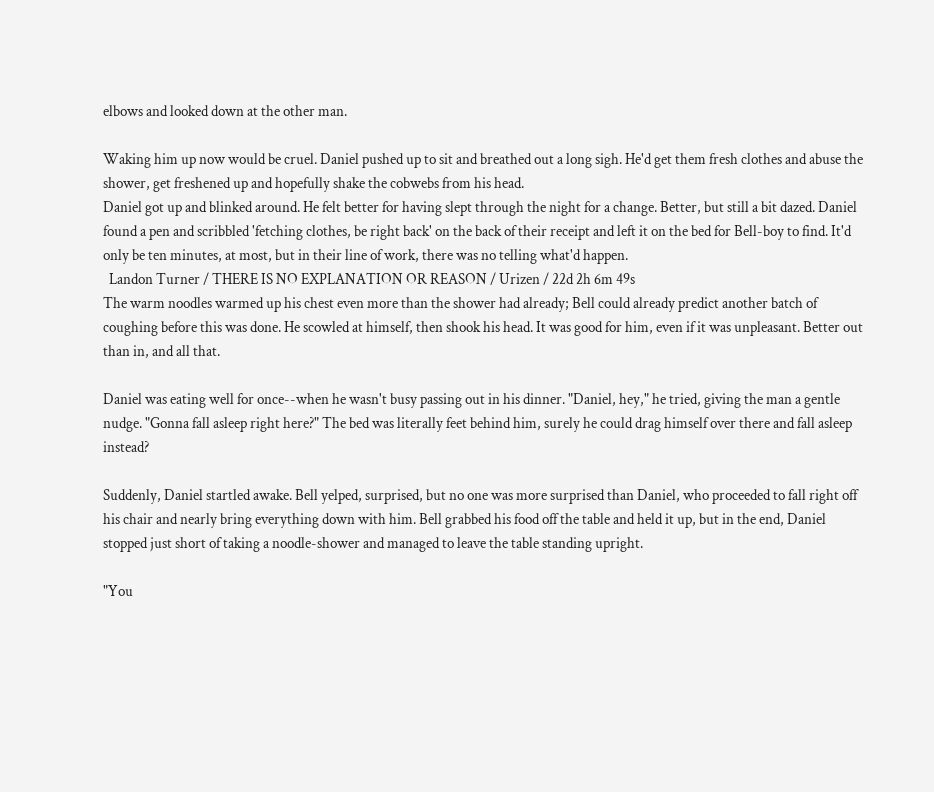elbows and looked down at the other man.

Waking him up now would be cruel. Daniel pushed up to sit and breathed out a long sigh. He'd get them fresh clothes and abuse the shower, get freshened up and hopefully shake the cobwebs from his head.
Daniel got up and blinked around. He felt better for having slept through the night for a change. Better, but still a bit dazed. Daniel found a pen and scribbled 'fetching clothes, be right back' on the back of their receipt and left it on the bed for Bell-boy to find. It'd only be ten minutes, at most, but in their line of work, there was no telling what'd happen.
  Landon Turner / THERE IS NO EXPLANATION OR REASON / Urizen / 22d 2h 6m 49s
The warm noodles warmed up his chest even more than the shower had already; Bell could already predict another batch of coughing before this was done. He scowled at himself, then shook his head. It was good for him, even if it was unpleasant. Better out than in, and all that.

Daniel was eating well for once--when he wasn't busy passing out in his dinner. "Daniel, hey," he tried, giving the man a gentle nudge. "Gonna fall asleep right here?" The bed was literally feet behind him, surely he could drag himself over there and fall asleep instead?

Suddenly, Daniel startled awake. Bell yelped, surprised, but no one was more surprised than Daniel, who proceeded to fall right off his chair and nearly bring everything down with him. Bell grabbed his food off the table and held it up, but in the end, Daniel stopped just short of taking a noodle-shower and managed to leave the table standing upright.

"You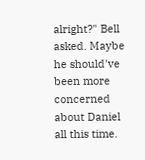alright?" Bell asked. Maybe he should've been more concerned about Daniel all this time.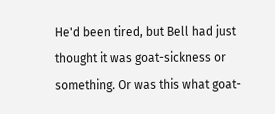He'd been tired, but Bell had just thought it was goat-sickness or something. Or was this what goat-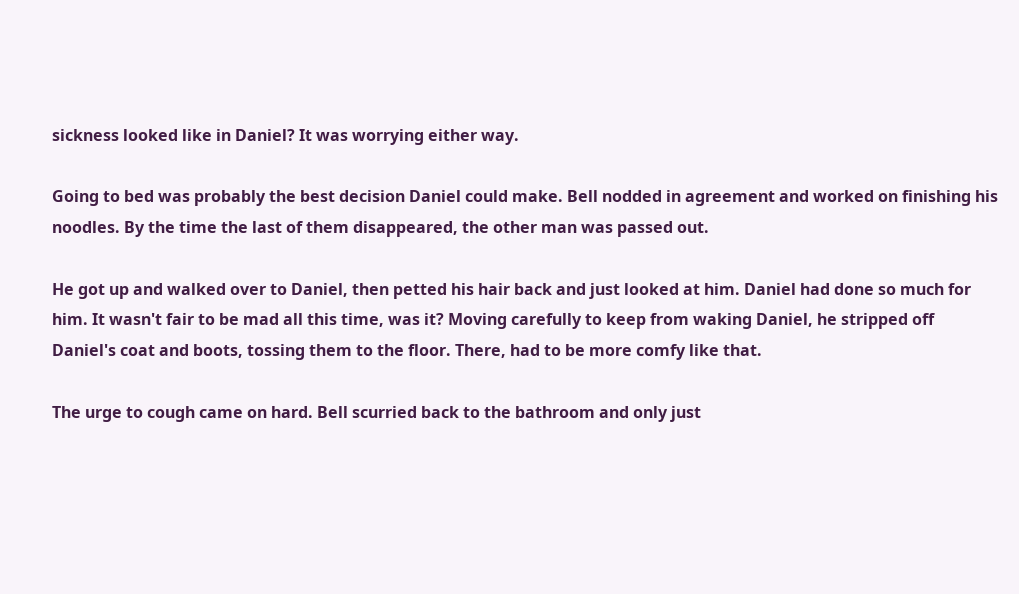sickness looked like in Daniel? It was worrying either way.

Going to bed was probably the best decision Daniel could make. Bell nodded in agreement and worked on finishing his noodles. By the time the last of them disappeared, the other man was passed out.

He got up and walked over to Daniel, then petted his hair back and just looked at him. Daniel had done so much for him. It wasn't fair to be mad all this time, was it? Moving carefully to keep from waking Daniel, he stripped off Daniel's coat and boots, tossing them to the floor. There, had to be more comfy like that.

The urge to cough came on hard. Bell scurried back to the bathroom and only just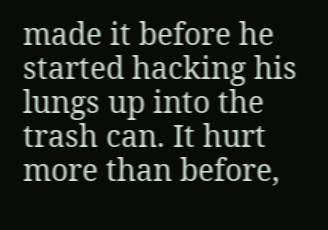made it before he started hacking his lungs up into the trash can. It hurt more than before,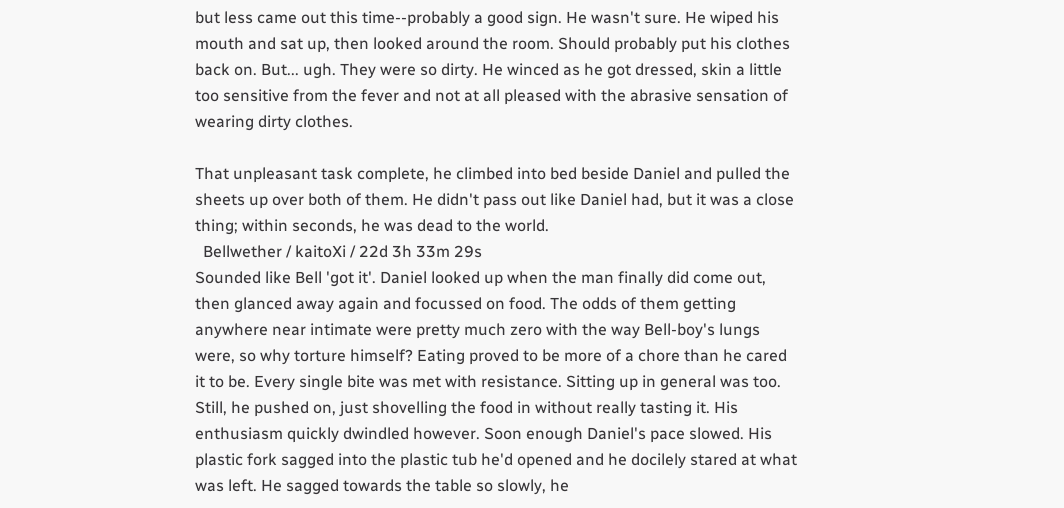but less came out this time--probably a good sign. He wasn't sure. He wiped his mouth and sat up, then looked around the room. Should probably put his clothes back on. But... ugh. They were so dirty. He winced as he got dressed, skin a little too sensitive from the fever and not at all pleased with the abrasive sensation of wearing dirty clothes.

That unpleasant task complete, he climbed into bed beside Daniel and pulled the sheets up over both of them. He didn't pass out like Daniel had, but it was a close thing; within seconds, he was dead to the world.
  Bellwether / kaitoXi / 22d 3h 33m 29s
Sounded like Bell 'got it'. Daniel looked up when the man finally did come out, then glanced away again and focussed on food. The odds of them getting anywhere near intimate were pretty much zero with the way Bell-boy's lungs were, so why torture himself? Eating proved to be more of a chore than he cared it to be. Every single bite was met with resistance. Sitting up in general was too.
Still, he pushed on, just shovelling the food in without really tasting it. His enthusiasm quickly dwindled however. Soon enough Daniel's pace slowed. His plastic fork sagged into the plastic tub he'd opened and he docilely stared at what was left. He sagged towards the table so slowly, he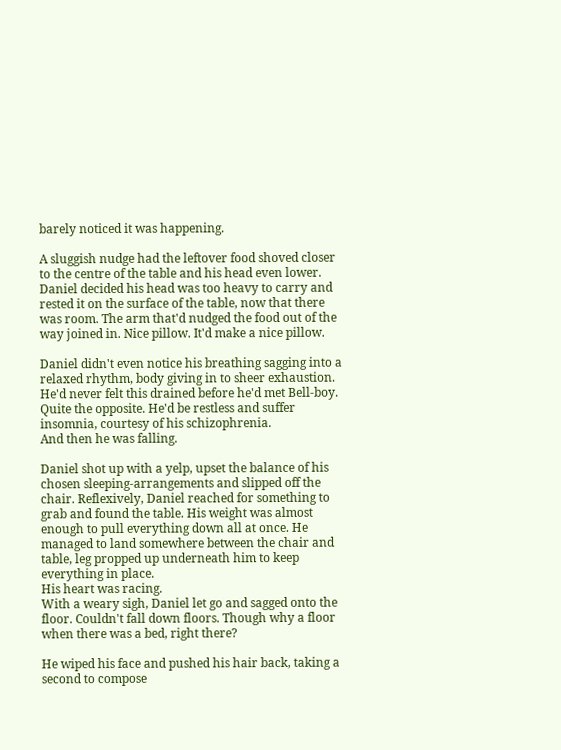barely noticed it was happening.

A sluggish nudge had the leftover food shoved closer to the centre of the table and his head even lower. Daniel decided his head was too heavy to carry and rested it on the surface of the table, now that there was room. The arm that'd nudged the food out of the way joined in. Nice pillow. It'd make a nice pillow.

Daniel didn't even notice his breathing sagging into a relaxed rhythm, body giving in to sheer exhaustion. He'd never felt this drained before he'd met Bell-boy. Quite the opposite. He'd be restless and suffer insomnia, courtesy of his schizophrenia.
And then he was falling.

Daniel shot up with a yelp, upset the balance of his chosen sleeping-arrangements and slipped off the chair. Reflexively, Daniel reached for something to grab and found the table. His weight was almost enough to pull everything down all at once. He managed to land somewhere between the chair and table, leg propped up underneath him to keep everything in place.
His heart was racing.
With a weary sigh, Daniel let go and sagged onto the floor. Couldn't fall down floors. Though why a floor when there was a bed, right there?

He wiped his face and pushed his hair back, taking a second to compose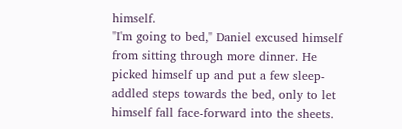himself.
"I'm going to bed," Daniel excused himself from sitting through more dinner. He picked himself up and put a few sleep-addled steps towards the bed, only to let himself fall face-forward into the sheets.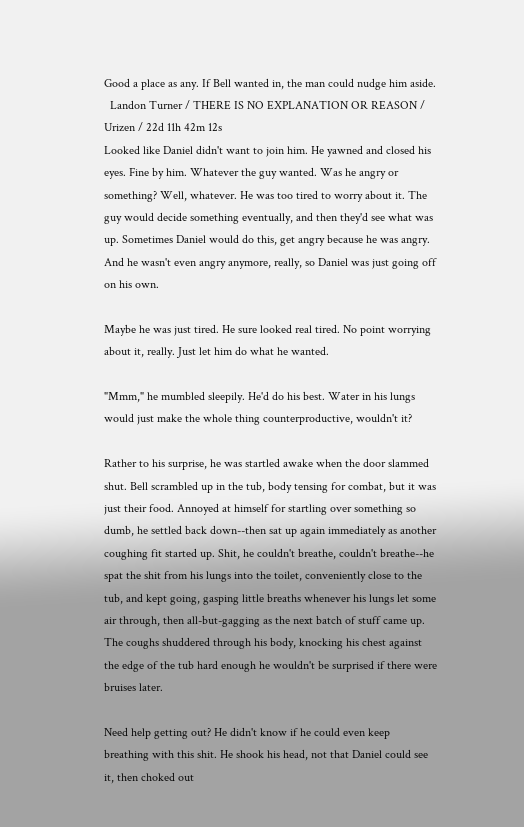Good a place as any. If Bell wanted in, the man could nudge him aside.
  Landon Turner / THERE IS NO EXPLANATION OR REASON / Urizen / 22d 11h 42m 12s
Looked like Daniel didn't want to join him. He yawned and closed his eyes. Fine by him. Whatever the guy wanted. Was he angry or something? Well, whatever. He was too tired to worry about it. The guy would decide something eventually, and then they'd see what was up. Sometimes Daniel would do this, get angry because he was angry. And he wasn't even angry anymore, really, so Daniel was just going off on his own.

Maybe he was just tired. He sure looked real tired. No point worrying about it, really. Just let him do what he wanted.

"Mmm," he mumbled sleepily. He'd do his best. Water in his lungs would just make the whole thing counterproductive, wouldn't it?

Rather to his surprise, he was startled awake when the door slammed shut. Bell scrambled up in the tub, body tensing for combat, but it was just their food. Annoyed at himself for startling over something so dumb, he settled back down--then sat up again immediately as another coughing fit started up. Shit, he couldn't breathe, couldn't breathe--he spat the shit from his lungs into the toilet, conveniently close to the tub, and kept going, gasping little breaths whenever his lungs let some air through, then all-but-gagging as the next batch of stuff came up. The coughs shuddered through his body, knocking his chest against the edge of the tub hard enough he wouldn't be surprised if there were bruises later.

Need help getting out? He didn't know if he could even keep breathing with this shit. He shook his head, not that Daniel could see it, then choked out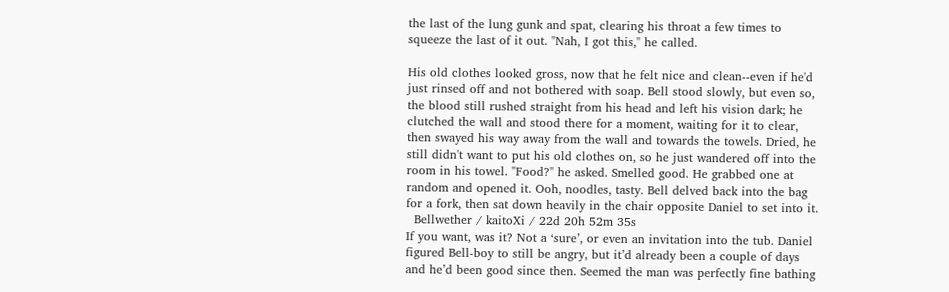the last of the lung gunk and spat, clearing his throat a few times to squeeze the last of it out. "Nah, I got this," he called.

His old clothes looked gross, now that he felt nice and clean--even if he'd just rinsed off and not bothered with soap. Bell stood slowly, but even so, the blood still rushed straight from his head and left his vision dark; he clutched the wall and stood there for a moment, waiting for it to clear, then swayed his way away from the wall and towards the towels. Dried, he still didn't want to put his old clothes on, so he just wandered off into the room in his towel. "Food?" he asked. Smelled good. He grabbed one at random and opened it. Ooh, noodles, tasty. Bell delved back into the bag for a fork, then sat down heavily in the chair opposite Daniel to set into it.
  Bellwether / kaitoXi / 22d 20h 52m 35s
If you want, was it? Not a ‘sure’, or even an invitation into the tub. Daniel figured Bell-boy to still be angry, but it’d already been a couple of days and he’d been good since then. Seemed the man was perfectly fine bathing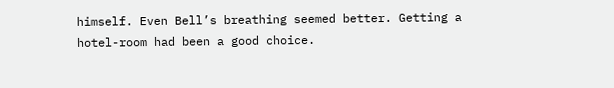himself. Even Bell’s breathing seemed better. Getting a hotel-room had been a good choice.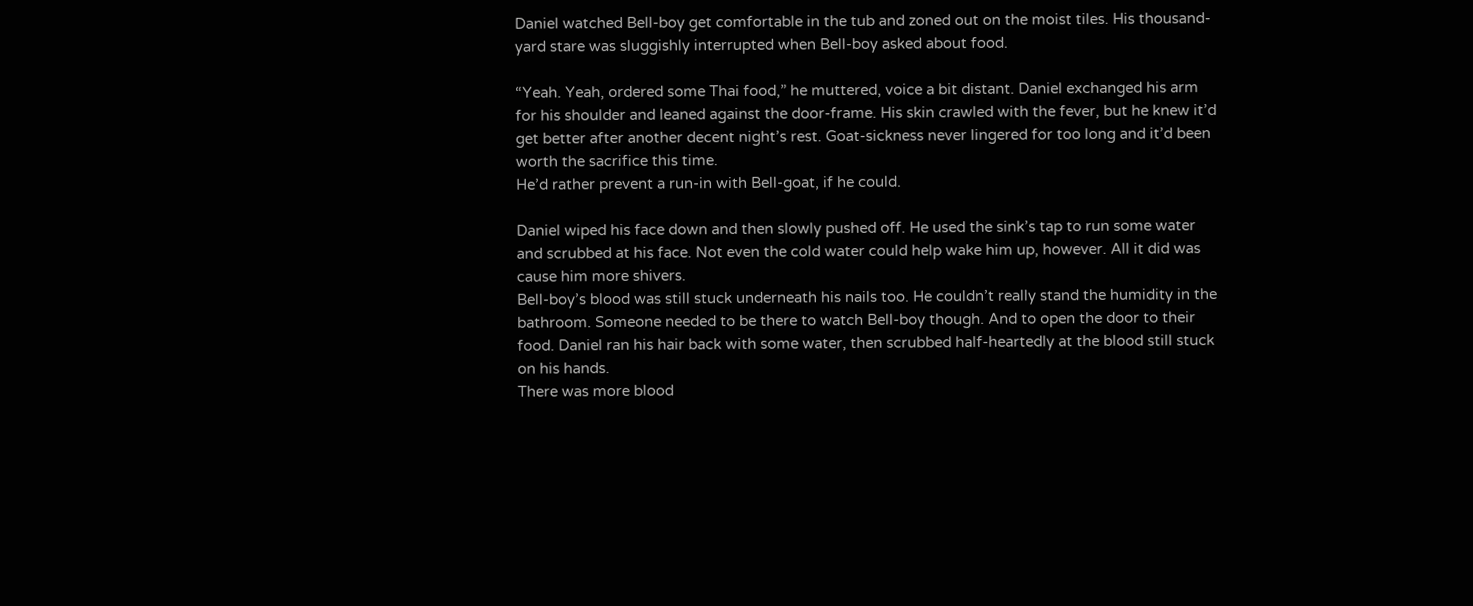Daniel watched Bell-boy get comfortable in the tub and zoned out on the moist tiles. His thousand-yard stare was sluggishly interrupted when Bell-boy asked about food.

“Yeah. Yeah, ordered some Thai food,” he muttered, voice a bit distant. Daniel exchanged his arm for his shoulder and leaned against the door-frame. His skin crawled with the fever, but he knew it’d get better after another decent night’s rest. Goat-sickness never lingered for too long and it’d been worth the sacrifice this time.
He’d rather prevent a run-in with Bell-goat, if he could.

Daniel wiped his face down and then slowly pushed off. He used the sink’s tap to run some water and scrubbed at his face. Not even the cold water could help wake him up, however. All it did was cause him more shivers.
Bell-boy’s blood was still stuck underneath his nails too. He couldn’t really stand the humidity in the bathroom. Someone needed to be there to watch Bell-boy though. And to open the door to their food. Daniel ran his hair back with some water, then scrubbed half-heartedly at the blood still stuck on his hands.
There was more blood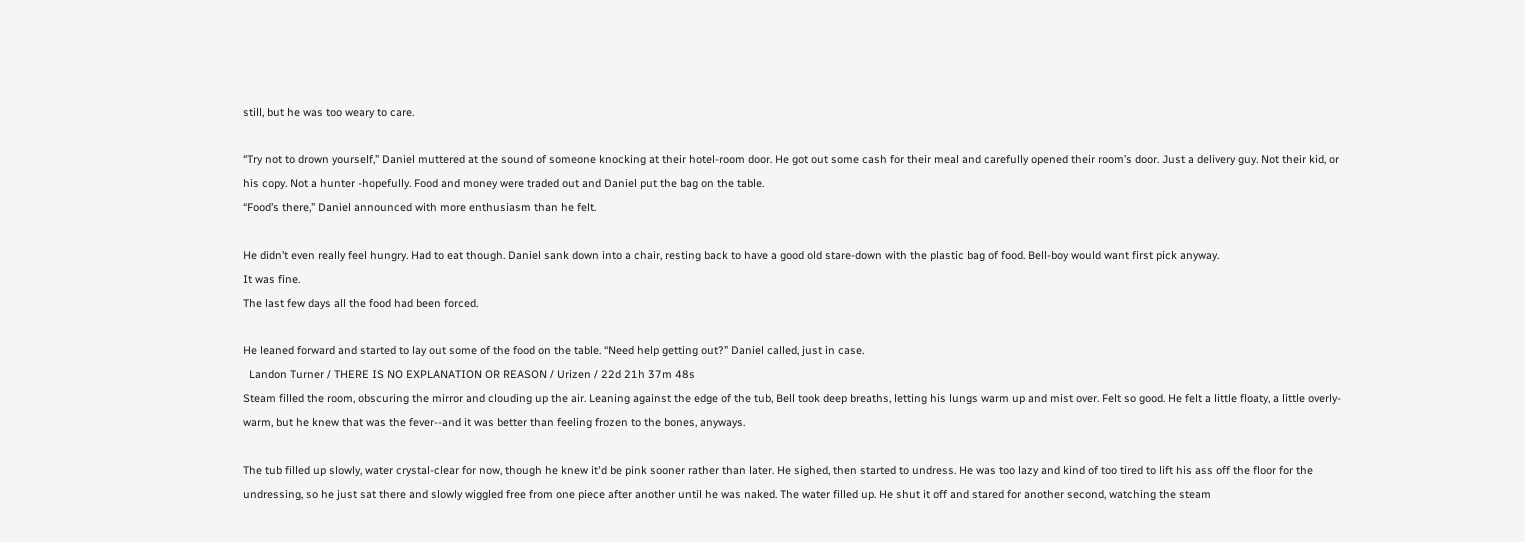still, but he was too weary to care.

“Try not to drown yourself,” Daniel muttered at the sound of someone knocking at their hotel-room door. He got out some cash for their meal and carefully opened their room’s door. Just a delivery guy. Not their kid, or his copy. Not a hunter -hopefully. Food and money were traded out and Daniel put the bag on the table.
“Food’s there,” Daniel announced with more enthusiasm than he felt.

He didn’t even really feel hungry. Had to eat though. Daniel sank down into a chair, resting back to have a good old stare-down with the plastic bag of food. Bell-boy would want first pick anyway.
It was fine.
The last few days all the food had been forced.

He leaned forward and started to lay out some of the food on the table. “Need help getting out?” Daniel called, just in case.
  Landon Turner / THERE IS NO EXPLANATION OR REASON / Urizen / 22d 21h 37m 48s
Steam filled the room, obscuring the mirror and clouding up the air. Leaning against the edge of the tub, Bell took deep breaths, letting his lungs warm up and mist over. Felt so good. He felt a little floaty, a little overly-warm, but he knew that was the fever--and it was better than feeling frozen to the bones, anyways.

The tub filled up slowly, water crystal-clear for now, though he knew it'd be pink sooner rather than later. He sighed, then started to undress. He was too lazy and kind of too tired to lift his ass off the floor for the undressing, so he just sat there and slowly wiggled free from one piece after another until he was naked. The water filled up. He shut it off and stared for another second, watching the steam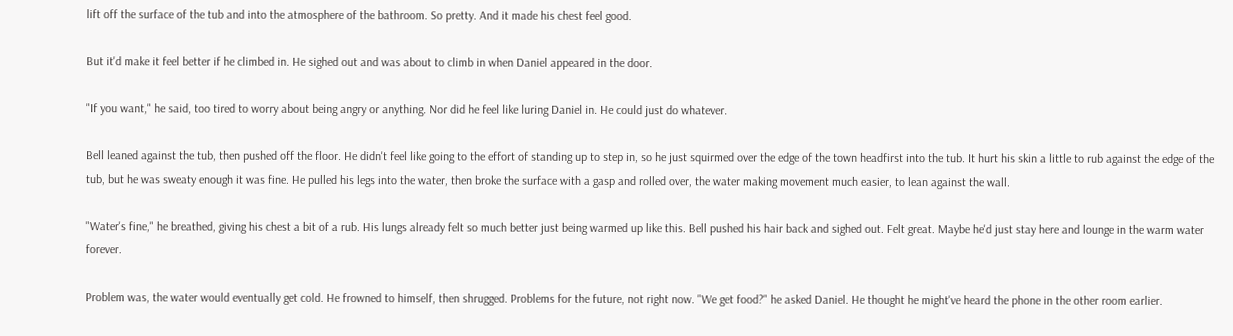lift off the surface of the tub and into the atmosphere of the bathroom. So pretty. And it made his chest feel good.

But it'd make it feel better if he climbed in. He sighed out and was about to climb in when Daniel appeared in the door.

"If you want," he said, too tired to worry about being angry or anything. Nor did he feel like luring Daniel in. He could just do whatever.

Bell leaned against the tub, then pushed off the floor. He didn't feel like going to the effort of standing up to step in, so he just squirmed over the edge of the town headfirst into the tub. It hurt his skin a little to rub against the edge of the tub, but he was sweaty enough it was fine. He pulled his legs into the water, then broke the surface with a gasp and rolled over, the water making movement much easier, to lean against the wall.

"Water's fine," he breathed, giving his chest a bit of a rub. His lungs already felt so much better just being warmed up like this. Bell pushed his hair back and sighed out. Felt great. Maybe he'd just stay here and lounge in the warm water forever.

Problem was, the water would eventually get cold. He frowned to himself, then shrugged. Problems for the future, not right now. "We get food?" he asked Daniel. He thought he might've heard the phone in the other room earlier.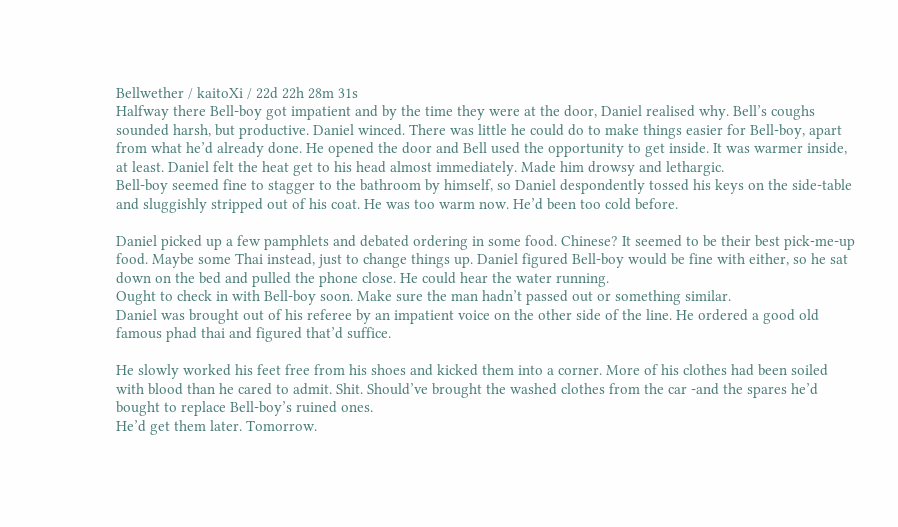Bellwether / kaitoXi / 22d 22h 28m 31s
Halfway there Bell-boy got impatient and by the time they were at the door, Daniel realised why. Bell’s coughs sounded harsh, but productive. Daniel winced. There was little he could do to make things easier for Bell-boy, apart from what he’d already done. He opened the door and Bell used the opportunity to get inside. It was warmer inside, at least. Daniel felt the heat get to his head almost immediately. Made him drowsy and lethargic.
Bell-boy seemed fine to stagger to the bathroom by himself, so Daniel despondently tossed his keys on the side-table and sluggishly stripped out of his coat. He was too warm now. He’d been too cold before.

Daniel picked up a few pamphlets and debated ordering in some food. Chinese? It seemed to be their best pick-me-up food. Maybe some Thai instead, just to change things up. Daniel figured Bell-boy would be fine with either, so he sat down on the bed and pulled the phone close. He could hear the water running.
Ought to check in with Bell-boy soon. Make sure the man hadn’t passed out or something similar.
Daniel was brought out of his referee by an impatient voice on the other side of the line. He ordered a good old famous phad thai and figured that’d suffice.

He slowly worked his feet free from his shoes and kicked them into a corner. More of his clothes had been soiled with blood than he cared to admit. Shit. Should’ve brought the washed clothes from the car -and the spares he’d bought to replace Bell-boy’s ruined ones.
He’d get them later. Tomorrow.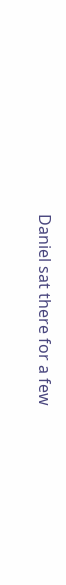Daniel sat there for a few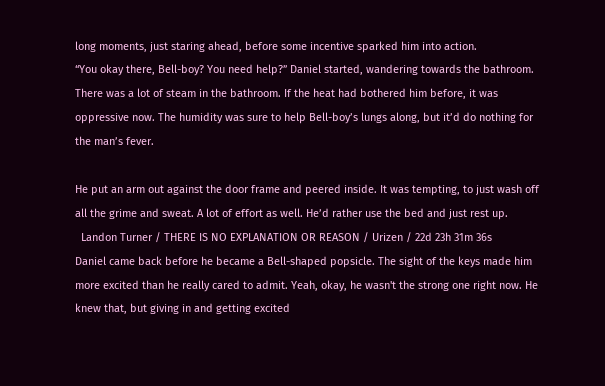long moments, just staring ahead, before some incentive sparked him into action.
“You okay there, Bell-boy? You need help?” Daniel started, wandering towards the bathroom. There was a lot of steam in the bathroom. If the heat had bothered him before, it was oppressive now. The humidity was sure to help Bell-boy’s lungs along, but it’d do nothing for the man’s fever.

He put an arm out against the door frame and peered inside. It was tempting, to just wash off all the grime and sweat. A lot of effort as well. He’d rather use the bed and just rest up.
  Landon Turner / THERE IS NO EXPLANATION OR REASON / Urizen / 22d 23h 31m 36s
Daniel came back before he became a Bell-shaped popsicle. The sight of the keys made him more excited than he really cared to admit. Yeah, okay, he wasn't the strong one right now. He knew that, but giving in and getting excited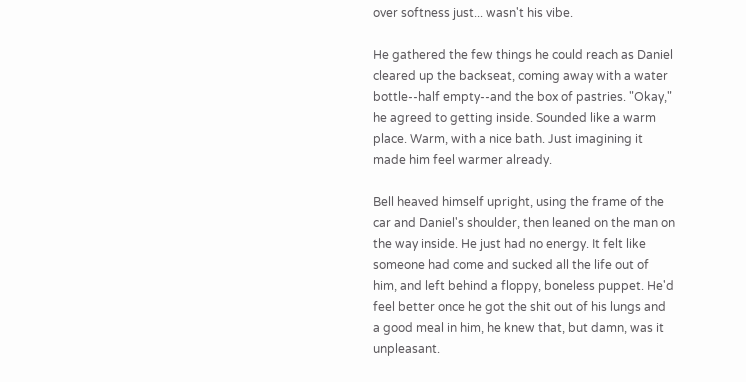over softness just... wasn't his vibe.

He gathered the few things he could reach as Daniel cleared up the backseat, coming away with a water bottle--half empty--and the box of pastries. "Okay," he agreed to getting inside. Sounded like a warm place. Warm, with a nice bath. Just imagining it made him feel warmer already.

Bell heaved himself upright, using the frame of the car and Daniel's shoulder, then leaned on the man on the way inside. He just had no energy. It felt like someone had come and sucked all the life out of him, and left behind a floppy, boneless puppet. He'd feel better once he got the shit out of his lungs and a good meal in him, he knew that, but damn, was it unpleasant.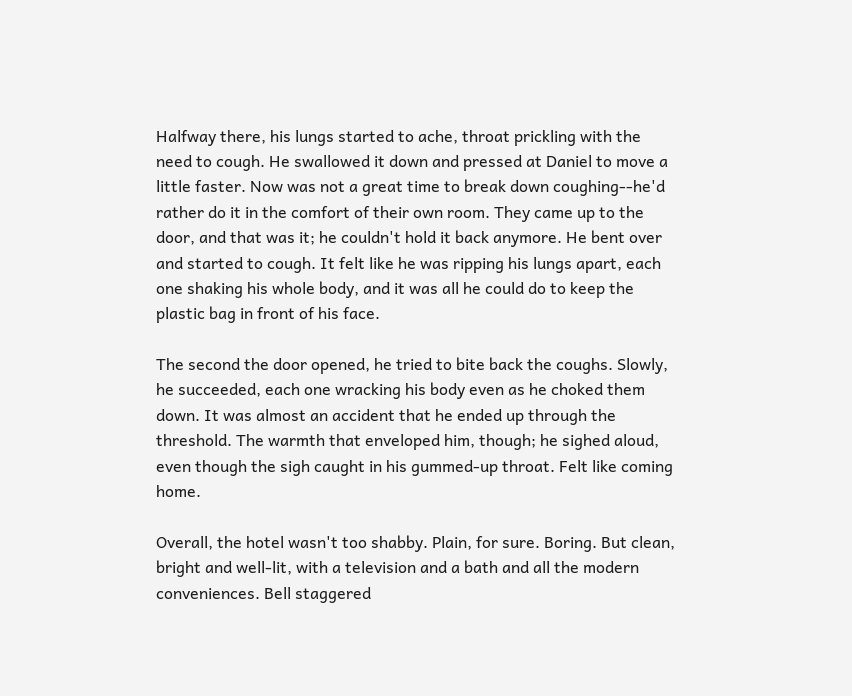Halfway there, his lungs started to ache, throat prickling with the need to cough. He swallowed it down and pressed at Daniel to move a little faster. Now was not a great time to break down coughing--he'd rather do it in the comfort of their own room. They came up to the door, and that was it; he couldn't hold it back anymore. He bent over and started to cough. It felt like he was ripping his lungs apart, each one shaking his whole body, and it was all he could do to keep the plastic bag in front of his face.

The second the door opened, he tried to bite back the coughs. Slowly, he succeeded, each one wracking his body even as he choked them down. It was almost an accident that he ended up through the threshold. The warmth that enveloped him, though; he sighed aloud, even though the sigh caught in his gummed-up throat. Felt like coming home.

Overall, the hotel wasn't too shabby. Plain, for sure. Boring. But clean, bright and well-lit, with a television and a bath and all the modern conveniences. Bell staggered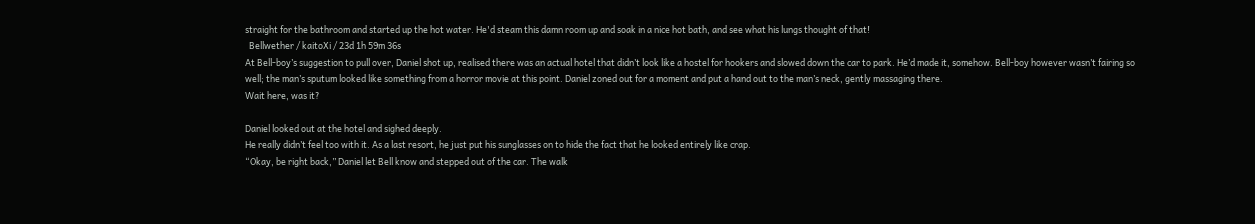straight for the bathroom and started up the hot water. He'd steam this damn room up and soak in a nice hot bath, and see what his lungs thought of that!
  Bellwether / kaitoXi / 23d 1h 59m 36s
At Bell-boy’s suggestion to pull over, Daniel shot up, realised there was an actual hotel that didn’t look like a hostel for hookers and slowed down the car to park. He’d made it, somehow. Bell-boy however wasn’t fairing so well; the man’s sputum looked like something from a horror movie at this point. Daniel zoned out for a moment and put a hand out to the man’s neck, gently massaging there.
Wait here, was it?

Daniel looked out at the hotel and sighed deeply.
He really didn’t feel too with it. As a last resort, he just put his sunglasses on to hide the fact that he looked entirely like crap.
“Okay, be right back,” Daniel let Bell know and stepped out of the car. The walk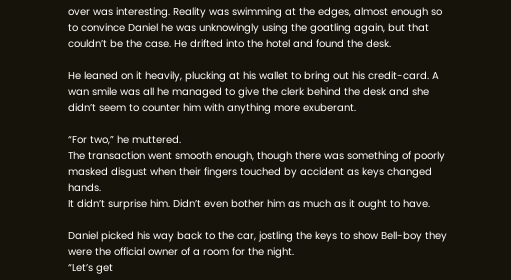over was interesting. Reality was swimming at the edges, almost enough so to convince Daniel he was unknowingly using the goatling again, but that couldn’t be the case. He drifted into the hotel and found the desk.

He leaned on it heavily, plucking at his wallet to bring out his credit-card. A wan smile was all he managed to give the clerk behind the desk and she didn’t seem to counter him with anything more exuberant.

“For two,” he muttered.
The transaction went smooth enough, though there was something of poorly masked disgust when their fingers touched by accident as keys changed hands.
It didn’t surprise him. Didn’t even bother him as much as it ought to have.

Daniel picked his way back to the car, jostling the keys to show Bell-boy they were the official owner of a room for the night.
“Let’s get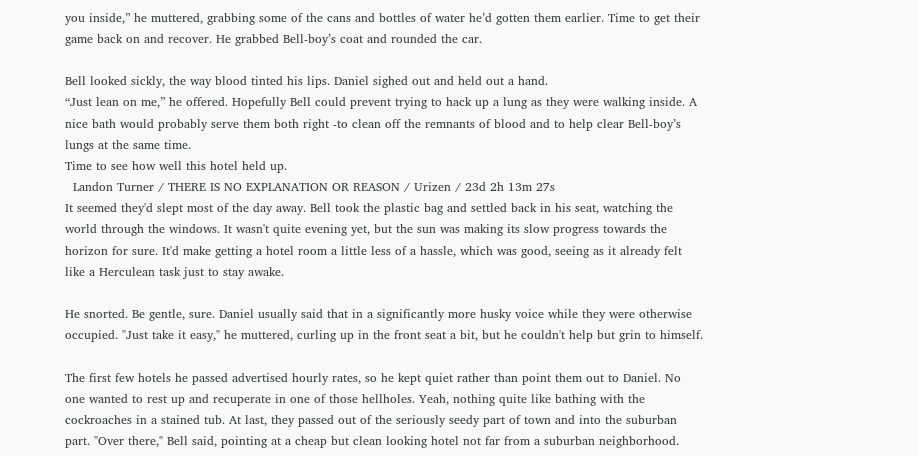you inside,” he muttered, grabbing some of the cans and bottles of water he’d gotten them earlier. Time to get their game back on and recover. He grabbed Bell-boy’s coat and rounded the car.

Bell looked sickly, the way blood tinted his lips. Daniel sighed out and held out a hand.
“Just lean on me,” he offered. Hopefully Bell could prevent trying to hack up a lung as they were walking inside. A nice bath would probably serve them both right -to clean off the remnants of blood and to help clear Bell-boy’s lungs at the same time.
Time to see how well this hotel held up.
  Landon Turner / THERE IS NO EXPLANATION OR REASON / Urizen / 23d 2h 13m 27s
It seemed they'd slept most of the day away. Bell took the plastic bag and settled back in his seat, watching the world through the windows. It wasn't quite evening yet, but the sun was making its slow progress towards the horizon for sure. It'd make getting a hotel room a little less of a hassle, which was good, seeing as it already felt like a Herculean task just to stay awake.

He snorted. Be gentle, sure. Daniel usually said that in a significantly more husky voice while they were otherwise occupied. "Just take it easy," he muttered, curling up in the front seat a bit, but he couldn't help but grin to himself.

The first few hotels he passed advertised hourly rates, so he kept quiet rather than point them out to Daniel. No one wanted to rest up and recuperate in one of those hellholes. Yeah, nothing quite like bathing with the cockroaches in a stained tub. At last, they passed out of the seriously seedy part of town and into the suburban part. "Over there," Bell said, pointing at a cheap but clean looking hotel not far from a suburban neighborhood.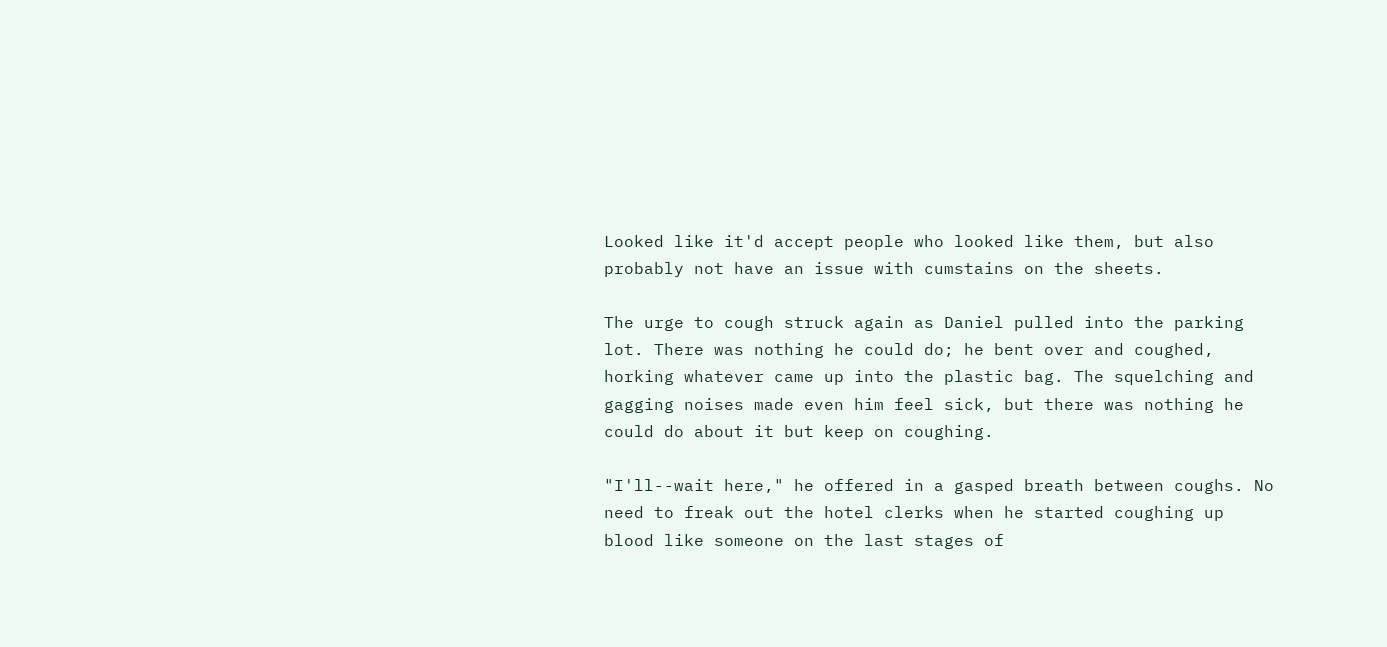Looked like it'd accept people who looked like them, but also probably not have an issue with cumstains on the sheets.

The urge to cough struck again as Daniel pulled into the parking lot. There was nothing he could do; he bent over and coughed, horking whatever came up into the plastic bag. The squelching and gagging noises made even him feel sick, but there was nothing he could do about it but keep on coughing.

"I'll--wait here," he offered in a gasped breath between coughs. No need to freak out the hotel clerks when he started coughing up blood like someone on the last stages of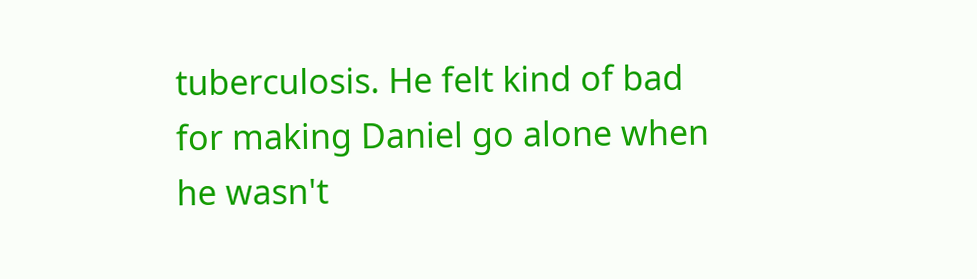tuberculosis. He felt kind of bad for making Daniel go alone when he wasn't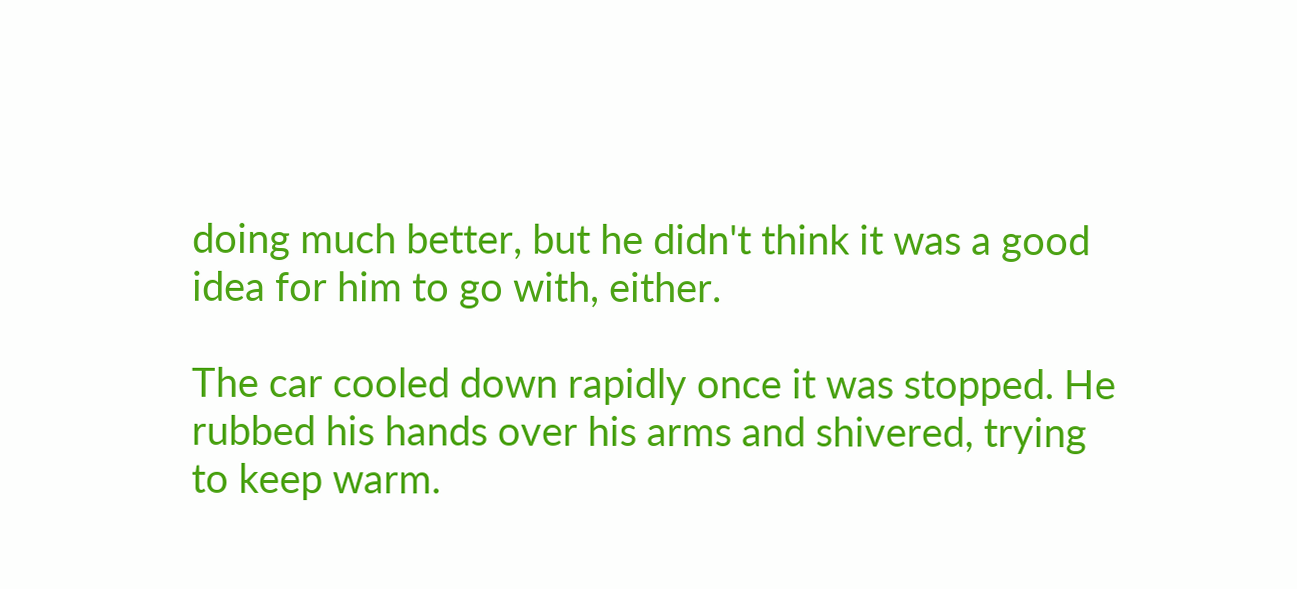doing much better, but he didn't think it was a good idea for him to go with, either.

The car cooled down rapidly once it was stopped. He rubbed his hands over his arms and shivered, trying to keep warm.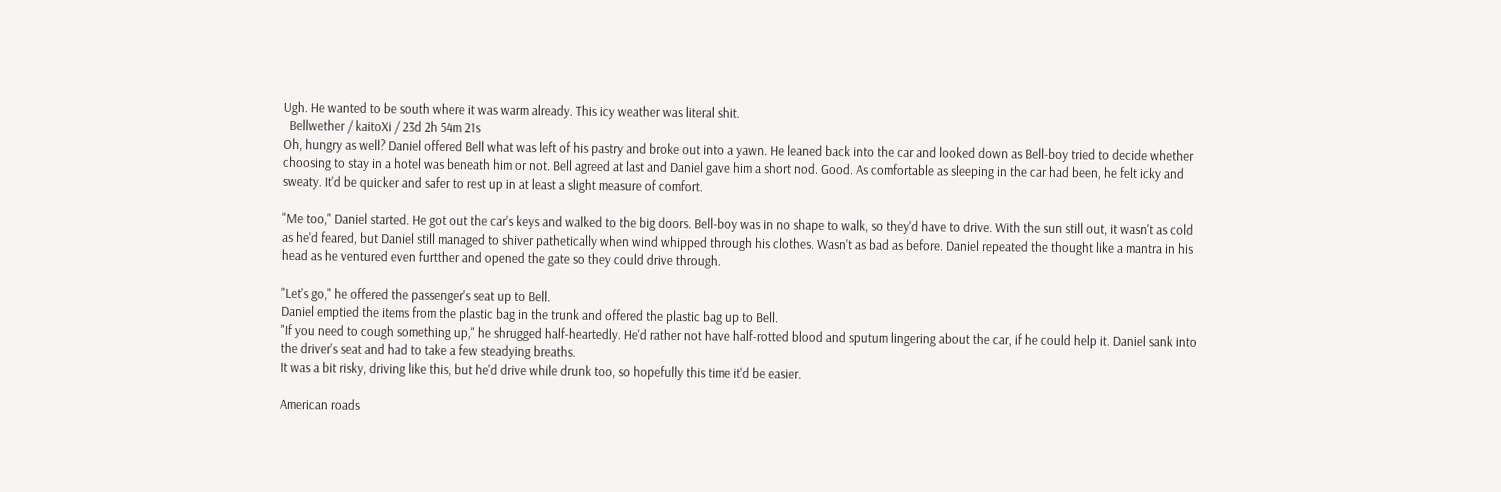Ugh. He wanted to be south where it was warm already. This icy weather was literal shit.
  Bellwether / kaitoXi / 23d 2h 54m 21s
Oh, hungry as well? Daniel offered Bell what was left of his pastry and broke out into a yawn. He leaned back into the car and looked down as Bell-boy tried to decide whether choosing to stay in a hotel was beneath him or not. Bell agreed at last and Daniel gave him a short nod. Good. As comfortable as sleeping in the car had been, he felt icky and sweaty. It'd be quicker and safer to rest up in at least a slight measure of comfort.

"Me too," Daniel started. He got out the car's keys and walked to the big doors. Bell-boy was in no shape to walk, so they'd have to drive. With the sun still out, it wasn't as cold as he'd feared, but Daniel still managed to shiver pathetically when wind whipped through his clothes. Wasn't as bad as before. Daniel repeated the thought like a mantra in his head as he ventured even furtther and opened the gate so they could drive through.

"Let's go," he offered the passenger's seat up to Bell.
Daniel emptied the items from the plastic bag in the trunk and offered the plastic bag up to Bell.
"If you need to cough something up," he shrugged half-heartedly. He'd rather not have half-rotted blood and sputum lingering about the car, if he could help it. Daniel sank into the driver's seat and had to take a few steadying breaths.
It was a bit risky, driving like this, but he'd drive while drunk too, so hopefully this time it'd be easier.

American roads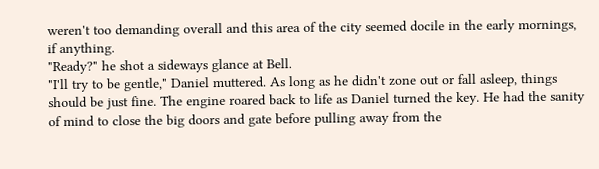weren't too demanding overall and this area of the city seemed docile in the early mornings, if anything.
"Ready?" he shot a sideways glance at Bell.
"I'll try to be gentle," Daniel muttered. As long as he didn't zone out or fall asleep, things should be just fine. The engine roared back to life as Daniel turned the key. He had the sanity of mind to close the big doors and gate before pulling away from the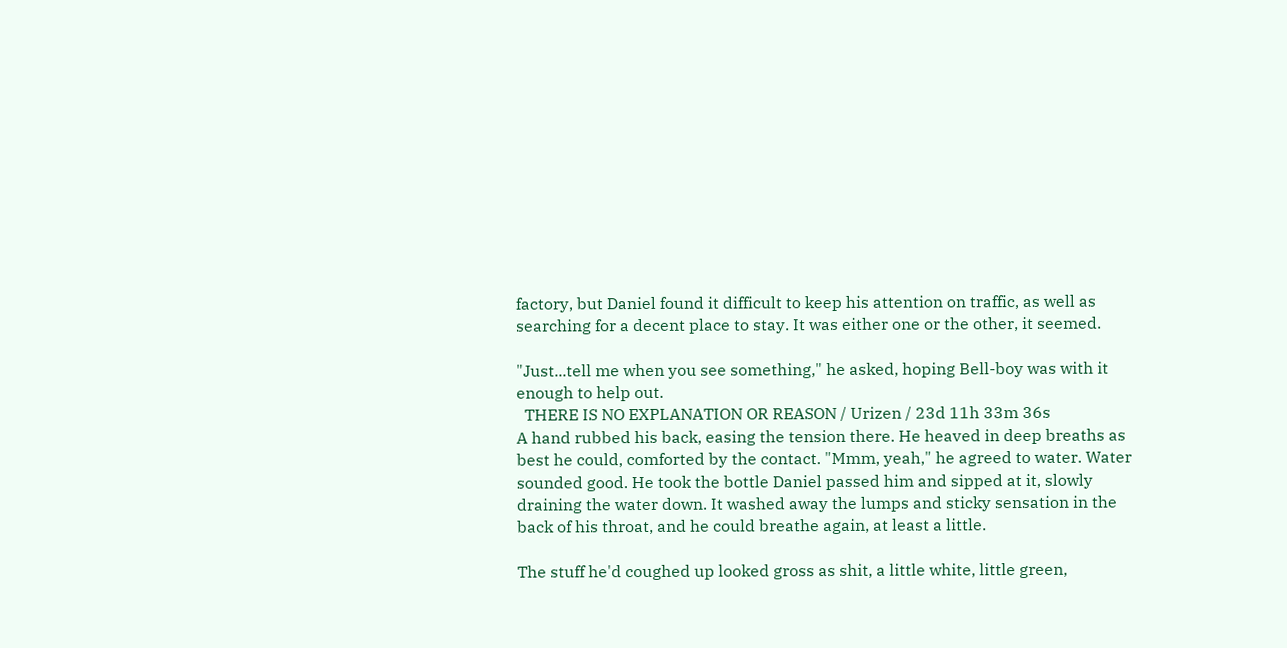factory, but Daniel found it difficult to keep his attention on traffic, as well as searching for a decent place to stay. It was either one or the other, it seemed.

"Just...tell me when you see something," he asked, hoping Bell-boy was with it enough to help out.
  THERE IS NO EXPLANATION OR REASON / Urizen / 23d 11h 33m 36s
A hand rubbed his back, easing the tension there. He heaved in deep breaths as best he could, comforted by the contact. "Mmm, yeah," he agreed to water. Water sounded good. He took the bottle Daniel passed him and sipped at it, slowly draining the water down. It washed away the lumps and sticky sensation in the back of his throat, and he could breathe again, at least a little.

The stuff he'd coughed up looked gross as shit, a little white, little green,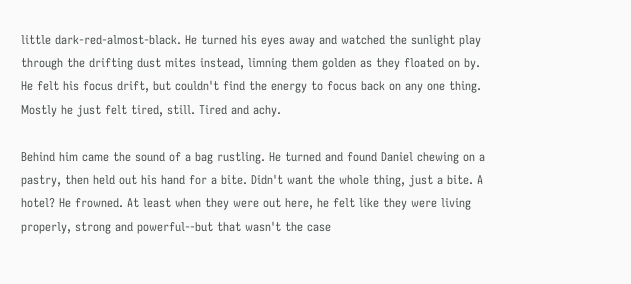little dark-red-almost-black. He turned his eyes away and watched the sunlight play through the drifting dust mites instead, limning them golden as they floated on by. He felt his focus drift, but couldn't find the energy to focus back on any one thing. Mostly he just felt tired, still. Tired and achy.

Behind him came the sound of a bag rustling. He turned and found Daniel chewing on a pastry, then held out his hand for a bite. Didn't want the whole thing, just a bite. A hotel? He frowned. At least when they were out here, he felt like they were living properly, strong and powerful--but that wasn't the case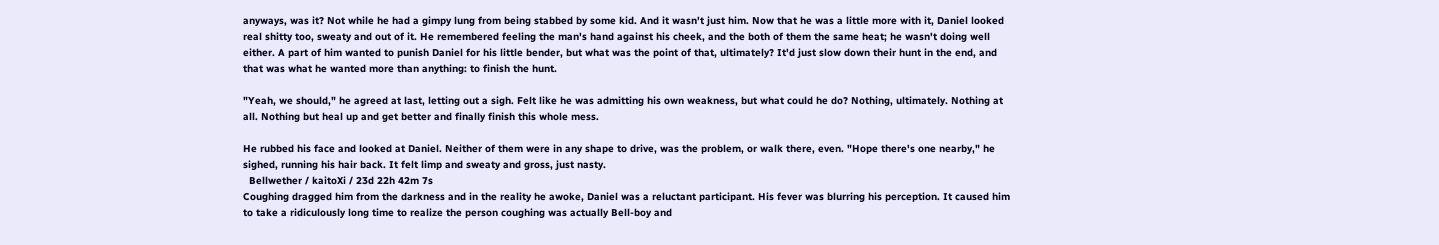anyways, was it? Not while he had a gimpy lung from being stabbed by some kid. And it wasn't just him. Now that he was a little more with it, Daniel looked real shitty too, sweaty and out of it. He remembered feeling the man's hand against his cheek, and the both of them the same heat; he wasn't doing well either. A part of him wanted to punish Daniel for his little bender, but what was the point of that, ultimately? It'd just slow down their hunt in the end, and that was what he wanted more than anything: to finish the hunt.

"Yeah, we should," he agreed at last, letting out a sigh. Felt like he was admitting his own weakness, but what could he do? Nothing, ultimately. Nothing at all. Nothing but heal up and get better and finally finish this whole mess.

He rubbed his face and looked at Daniel. Neither of them were in any shape to drive, was the problem, or walk there, even. "Hope there's one nearby," he sighed, running his hair back. It felt limp and sweaty and gross, just nasty.
  Bellwether / kaitoXi / 23d 22h 42m 7s
Coughing dragged him from the darkness and in the reality he awoke, Daniel was a reluctant participant. His fever was blurring his perception. It caused him to take a ridiculously long time to realize the person coughing was actually Bell-boy and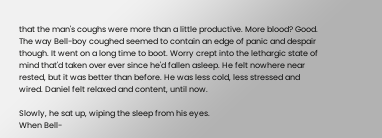that the man's coughs were more than a little productive. More blood? Good. The way Bell-boy coughed seemed to contain an edge of panic and despair though. It went on a long time to boot. Worry crept into the lethargic state of mind that'd taken over ever since he'd fallen asleep. He felt nowhere near rested, but it was better than before. He was less cold, less stressed and wired. Daniel felt relaxed and content, until now.

Slowly, he sat up, wiping the sleep from his eyes.
When Bell-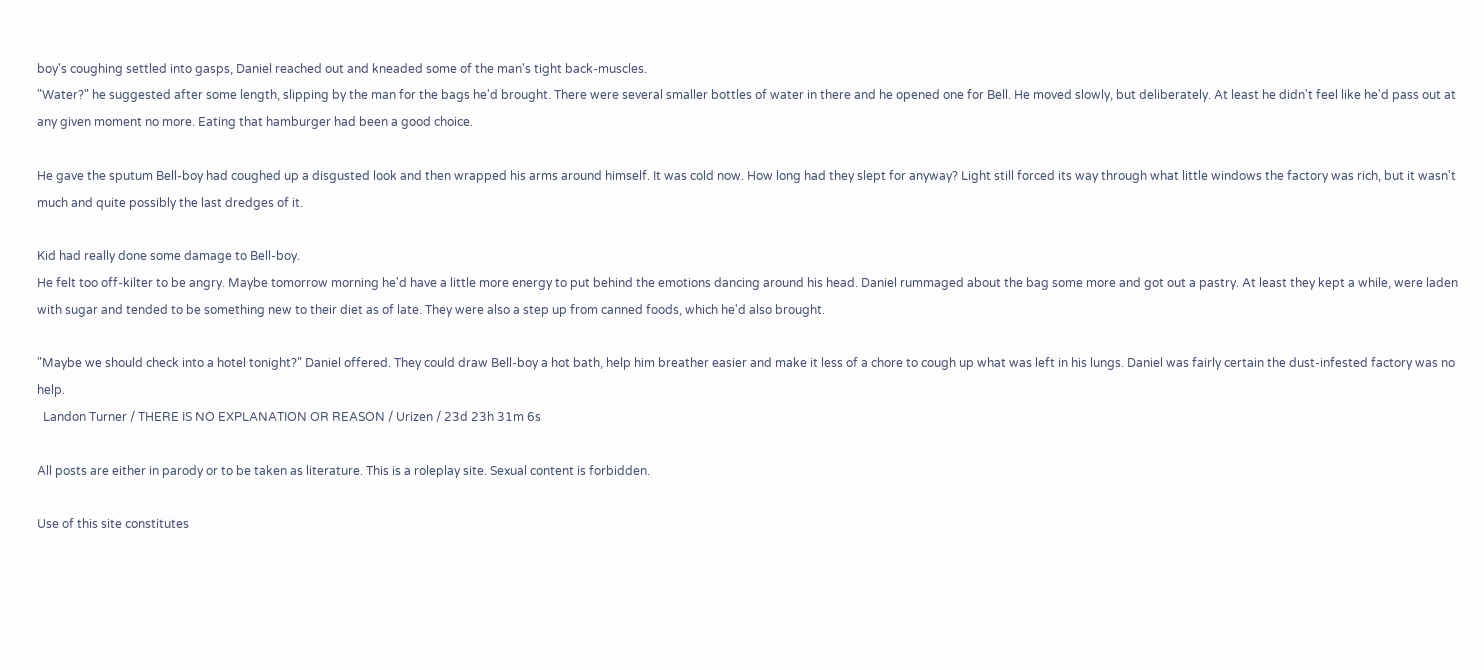boy's coughing settled into gasps, Daniel reached out and kneaded some of the man's tight back-muscles.
"Water?" he suggested after some length, slipping by the man for the bags he'd brought. There were several smaller bottles of water in there and he opened one for Bell. He moved slowly, but deliberately. At least he didn't feel like he'd pass out at any given moment no more. Eating that hamburger had been a good choice.

He gave the sputum Bell-boy had coughed up a disgusted look and then wrapped his arms around himself. It was cold now. How long had they slept for anyway? Light still forced its way through what little windows the factory was rich, but it wasn't much and quite possibly the last dredges of it.

Kid had really done some damage to Bell-boy.
He felt too off-kilter to be angry. Maybe tomorrow morning he'd have a little more energy to put behind the emotions dancing around his head. Daniel rummaged about the bag some more and got out a pastry. At least they kept a while, were laden with sugar and tended to be something new to their diet as of late. They were also a step up from canned foods, which he'd also brought.

"Maybe we should check into a hotel tonight?" Daniel offered. They could draw Bell-boy a hot bath, help him breather easier and make it less of a chore to cough up what was left in his lungs. Daniel was fairly certain the dust-infested factory was no help.
  Landon Turner / THERE IS NO EXPLANATION OR REASON / Urizen / 23d 23h 31m 6s

All posts are either in parody or to be taken as literature. This is a roleplay site. Sexual content is forbidden.

Use of this site constitutes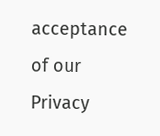acceptance of our
Privacy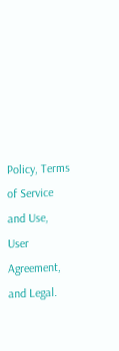Policy, Terms of Service and Use, User Agreement, and Legal.